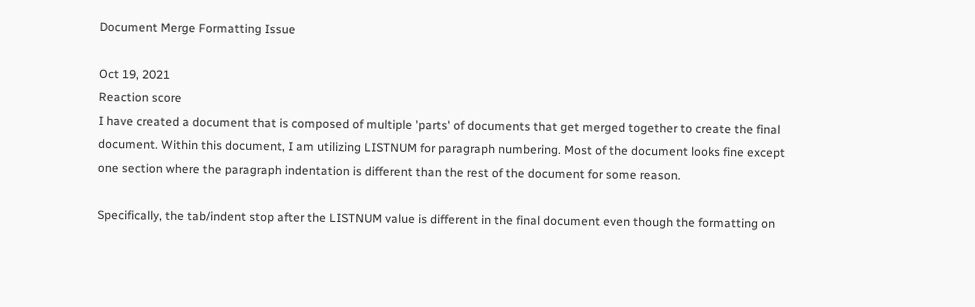Document Merge Formatting Issue

Oct 19, 2021
Reaction score
I have created a document that is composed of multiple 'parts' of documents that get merged together to create the final document. Within this document, I am utilizing LISTNUM for paragraph numbering. Most of the document looks fine except one section where the paragraph indentation is different than the rest of the document for some reason.

Specifically, the tab/indent stop after the LISTNUM value is different in the final document even though the formatting on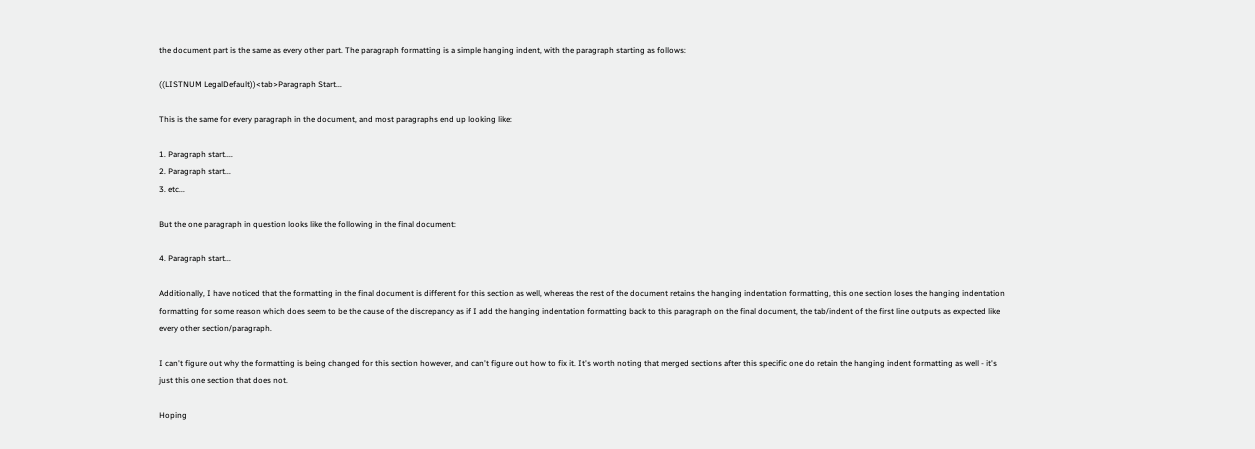the document part is the same as every other part. The paragraph formatting is a simple hanging indent, with the paragraph starting as follows:

((LISTNUM LegalDefault))<tab>Paragraph Start...

This is the same for every paragraph in the document, and most paragraphs end up looking like:

1. Paragraph start....
2. Paragraph start...
3. etc...

But the one paragraph in question looks like the following in the final document:

4. Paragraph start...

Additionally, I have noticed that the formatting in the final document is different for this section as well, whereas the rest of the document retains the hanging indentation formatting, this one section loses the hanging indentation formatting for some reason which does seem to be the cause of the discrepancy as if I add the hanging indentation formatting back to this paragraph on the final document, the tab/indent of the first line outputs as expected like every other section/paragraph.

I can't figure out why the formatting is being changed for this section however, and can't figure out how to fix it. It's worth noting that merged sections after this specific one do retain the hanging indent formatting as well - it's just this one section that does not.

Hoping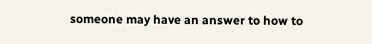someone may have an answer to how to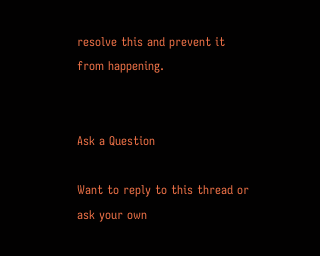resolve this and prevent it from happening.


Ask a Question

Want to reply to this thread or ask your own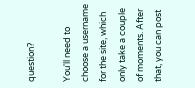question?

You'll need to choose a username for the site, which only take a couple of moments. After that, you can post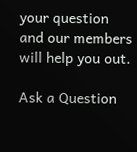your question and our members will help you out.

Ask a Question